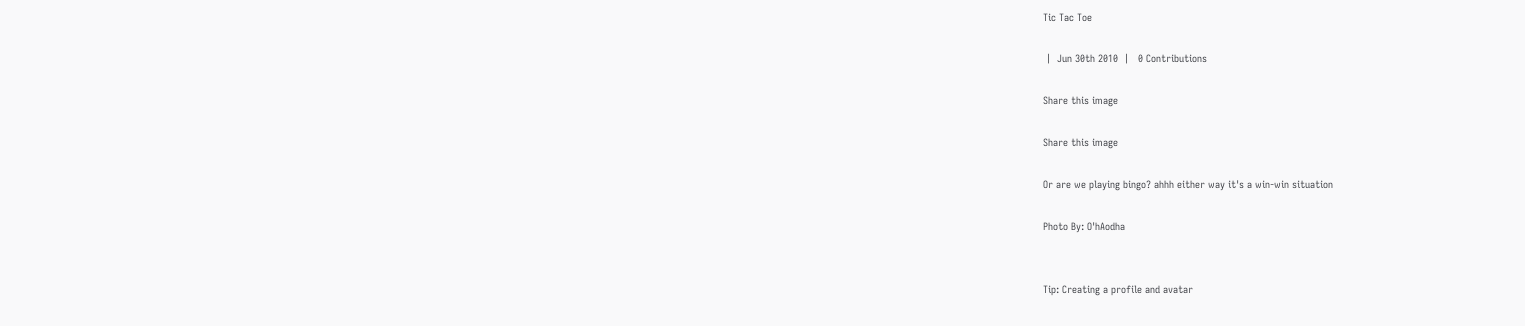Tic Tac Toe

 |  Jun 30th 2010  |   0 Contributions

Share this image

Share this image

Or are we playing bingo? ahhh either way it's a win-win situation

Photo By: O'hAodha


Tip: Creating a profile and avatar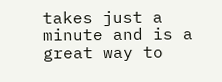takes just a minute and is a great way to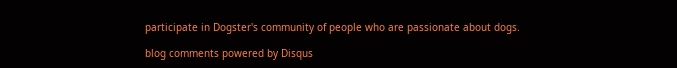participate in Dogster's community of people who are passionate about dogs.

blog comments powered by Disqus